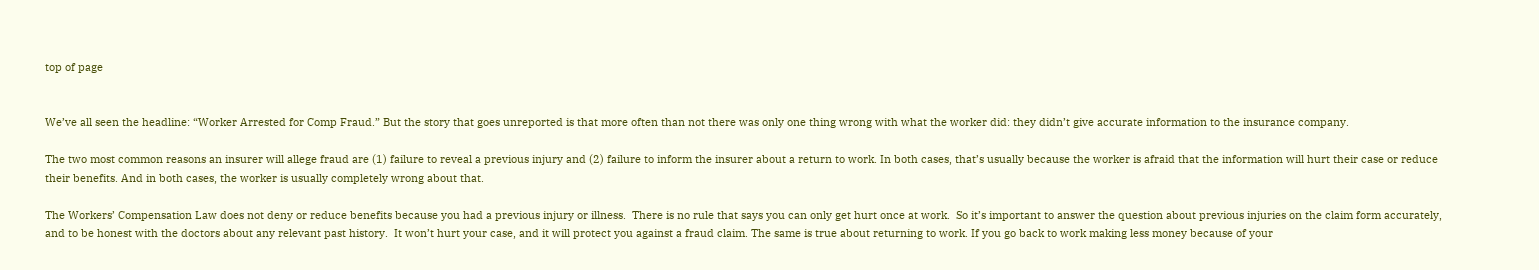top of page


We’ve all seen the headline: “Worker Arrested for Comp Fraud.” But the story that goes unreported is that more often than not there was only one thing wrong with what the worker did: they didn’t give accurate information to the insurance company.

The two most common reasons an insurer will allege fraud are (1) failure to reveal a previous injury and (2) failure to inform the insurer about a return to work. In both cases, that’s usually because the worker is afraid that the information will hurt their case or reduce their benefits. And in both cases, the worker is usually completely wrong about that.

The Workers’ Compensation Law does not deny or reduce benefits because you had a previous injury or illness.  There is no rule that says you can only get hurt once at work.  So it’s important to answer the question about previous injuries on the claim form accurately, and to be honest with the doctors about any relevant past history.  It won’t hurt your case, and it will protect you against a fraud claim. The same is true about returning to work. If you go back to work making less money because of your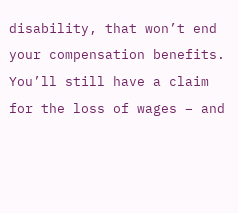disability, that won’t end your compensation benefits.  You’ll still have a claim for the loss of wages – and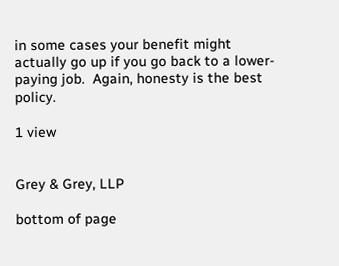in some cases your benefit might actually go up if you go back to a lower-paying job.  Again, honesty is the best policy.

1 view


Grey & Grey, LLP

bottom of page